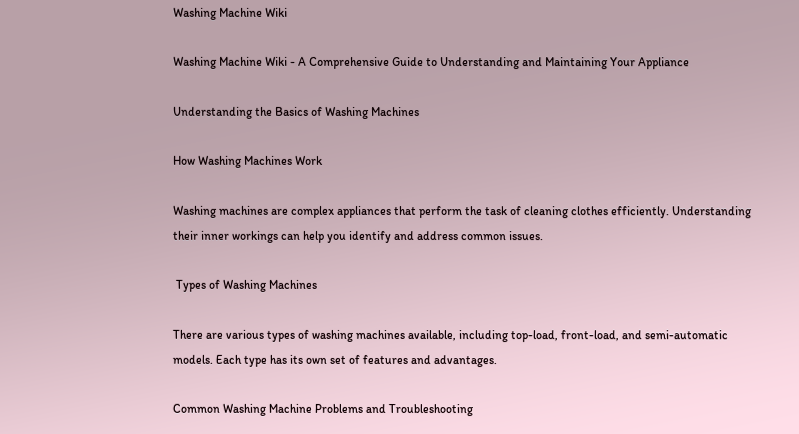Washing Machine Wiki

Washing Machine Wiki - A Comprehensive Guide to Understanding and Maintaining Your Appliance

Understanding the Basics of Washing Machines

How Washing Machines Work

Washing machines are complex appliances that perform the task of cleaning clothes efficiently. Understanding their inner workings can help you identify and address common issues.

 Types of Washing Machines

There are various types of washing machines available, including top-load, front-load, and semi-automatic models. Each type has its own set of features and advantages.

Common Washing Machine Problems and Troubleshooting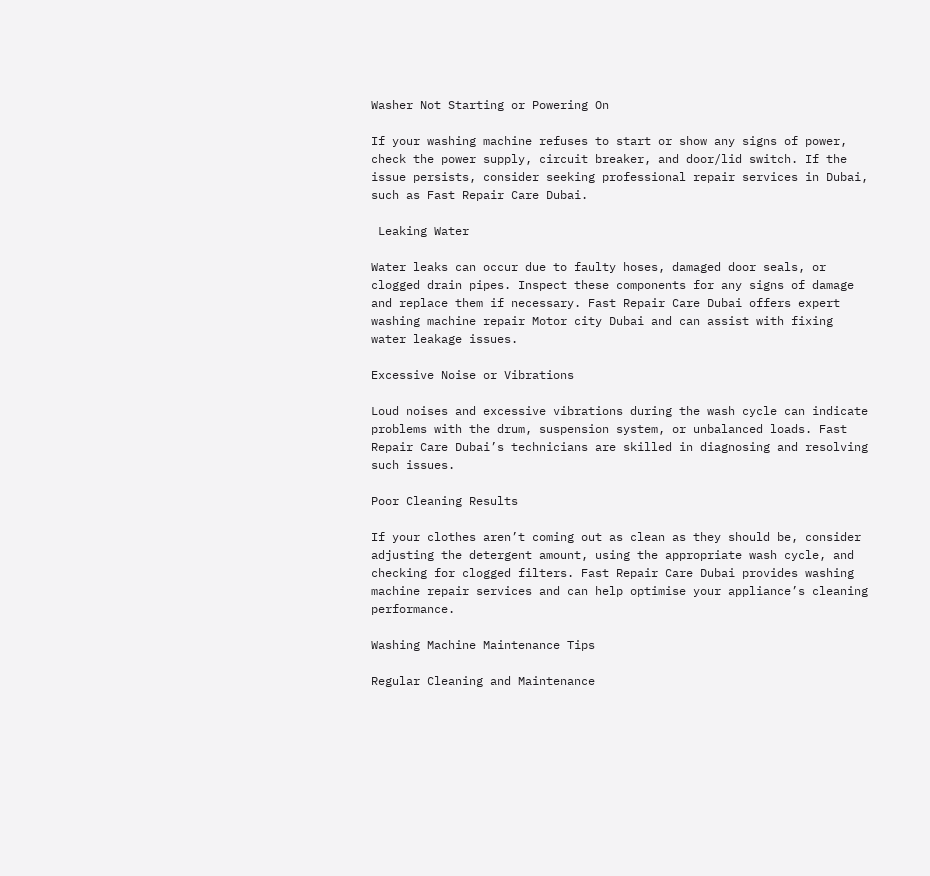Washer Not Starting or Powering On

If your washing machine refuses to start or show any signs of power, check the power supply, circuit breaker, and door/lid switch. If the issue persists, consider seeking professional repair services in Dubai, such as Fast Repair Care Dubai.

 Leaking Water

Water leaks can occur due to faulty hoses, damaged door seals, or clogged drain pipes. Inspect these components for any signs of damage and replace them if necessary. Fast Repair Care Dubai offers expert washing machine repair Motor city Dubai and can assist with fixing water leakage issues.

Excessive Noise or Vibrations

Loud noises and excessive vibrations during the wash cycle can indicate problems with the drum, suspension system, or unbalanced loads. Fast Repair Care Dubai’s technicians are skilled in diagnosing and resolving such issues.

Poor Cleaning Results

If your clothes aren’t coming out as clean as they should be, consider adjusting the detergent amount, using the appropriate wash cycle, and checking for clogged filters. Fast Repair Care Dubai provides washing machine repair services and can help optimise your appliance’s cleaning performance.

Washing Machine Maintenance Tips

Regular Cleaning and Maintenance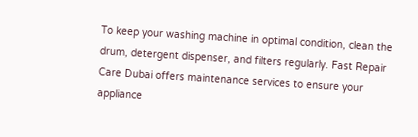To keep your washing machine in optimal condition, clean the drum, detergent dispenser, and filters regularly. Fast Repair Care Dubai offers maintenance services to ensure your appliance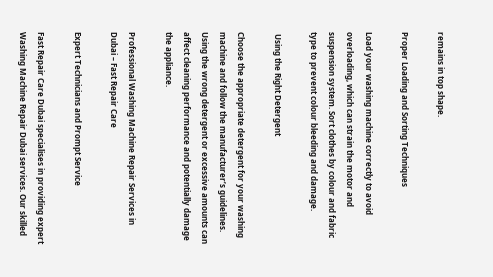remains in top shape.

Proper Loading and Sorting Techniques

Load your washing machine correctly to avoid overloading, which can strain the motor and suspension system. Sort clothes by colour and fabric type to prevent colour bleeding and damage.

 Using the Right Detergent

Choose the appropriate detergent for your washing machine and follow the manufacturer’s guidelines. Using the wrong detergent or excessive amounts can affect cleaning performance and potentially damage the appliance.

Professional Washing Machine Repair Services in Dubai – Fast Repair Care

Expert Technicians and Prompt Service

Fast Repair Care Dubai specialises in providing expert Washing Machine Repair Dubai services. Our skilled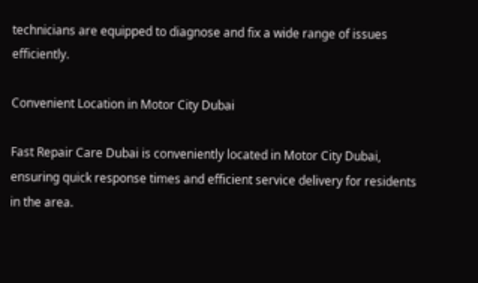technicians are equipped to diagnose and fix a wide range of issues efficiently.

Convenient Location in Motor City Dubai

Fast Repair Care Dubai is conveniently located in Motor City Dubai, ensuring quick response times and efficient service delivery for residents in the area.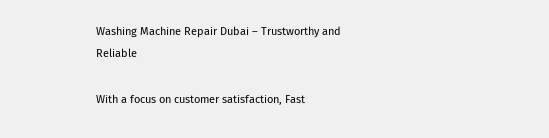Washing Machine Repair Dubai – Trustworthy and Reliable

With a focus on customer satisfaction, Fast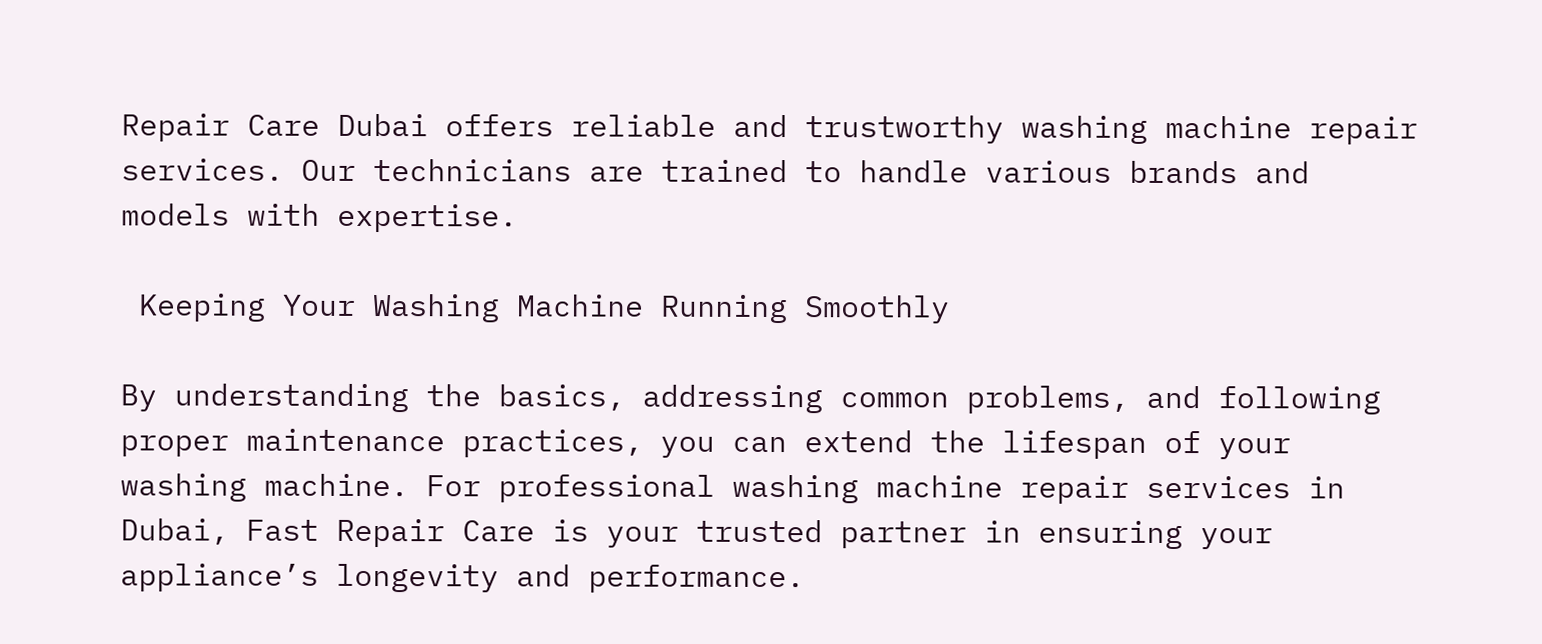Repair Care Dubai offers reliable and trustworthy washing machine repair services. Our technicians are trained to handle various brands and models with expertise.

 Keeping Your Washing Machine Running Smoothly

By understanding the basics, addressing common problems, and following proper maintenance practices, you can extend the lifespan of your washing machine. For professional washing machine repair services in Dubai, Fast Repair Care is your trusted partner in ensuring your appliance’s longevity and performance.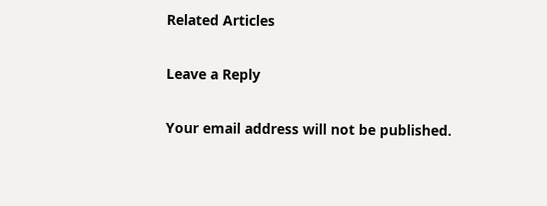Related Articles

Leave a Reply

Your email address will not be published.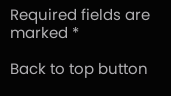Required fields are marked *

Back to top button